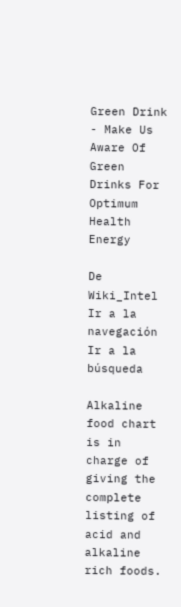Green Drink - Make Us Aware Of Green Drinks For Optimum Health Energy

De Wiki_Intel
Ir a la navegación Ir a la búsqueda

Alkaline food chart is in charge of giving the complete listing of acid and alkaline rich foods.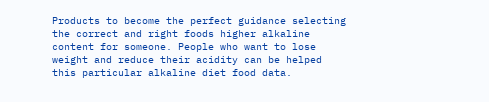Products to become the perfect guidance selecting the correct and right foods higher alkaline content for someone. People who want to lose weight and reduce their acidity can be helped this particular alkaline diet food data.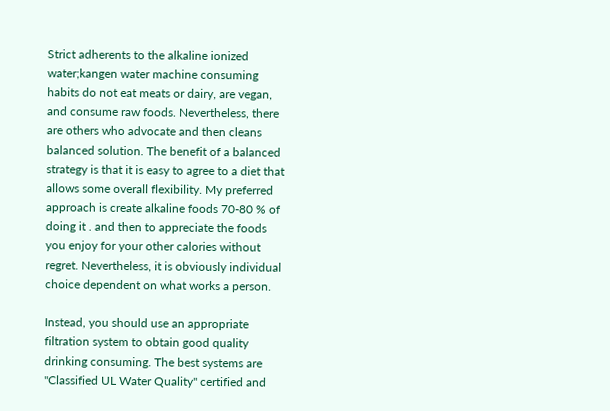Strict adherents to the alkaline ionized water;kangen water machine consuming habits do not eat meats or dairy, are vegan, and consume raw foods. Nevertheless, there are others who advocate and then cleans balanced solution. The benefit of a balanced strategy is that it is easy to agree to a diet that allows some overall flexibility. My preferred approach is create alkaline foods 70-80 % of doing it . and then to appreciate the foods you enjoy for your other calories without regret. Nevertheless, it is obviously individual choice dependent on what works a person.

Instead, you should use an appropriate filtration system to obtain good quality drinking consuming. The best systems are "Classified UL Water Quality" certified and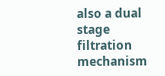also a dual stage filtration mechanism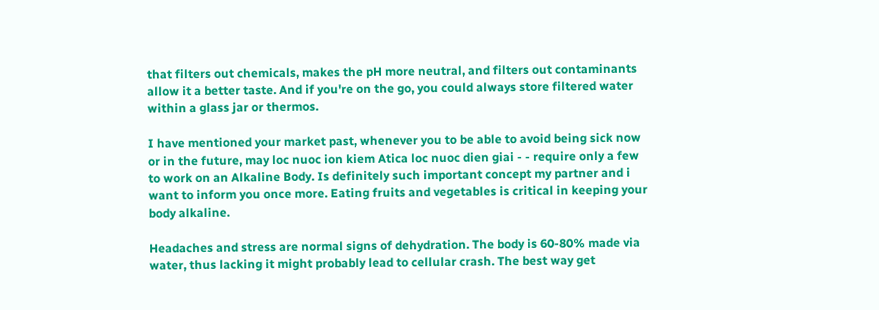that filters out chemicals, makes the pH more neutral, and filters out contaminants allow it a better taste. And if you're on the go, you could always store filtered water within a glass jar or thermos.

I have mentioned your market past, whenever you to be able to avoid being sick now or in the future, may loc nuoc ion kiem Atica loc nuoc dien giai - - require only a few to work on an Alkaline Body. Is definitely such important concept my partner and i want to inform you once more. Eating fruits and vegetables is critical in keeping your body alkaline.

Headaches and stress are normal signs of dehydration. The body is 60-80% made via water, thus lacking it might probably lead to cellular crash. The best way get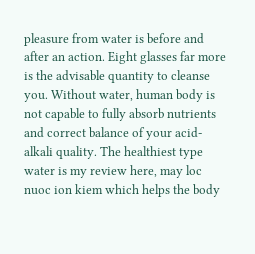pleasure from water is before and after an action. Eight glasses far more is the advisable quantity to cleanse you. Without water, human body is not capable to fully absorb nutrients and correct balance of your acid-alkali quality. The healthiest type water is my review here, may loc nuoc ion kiem which helps the body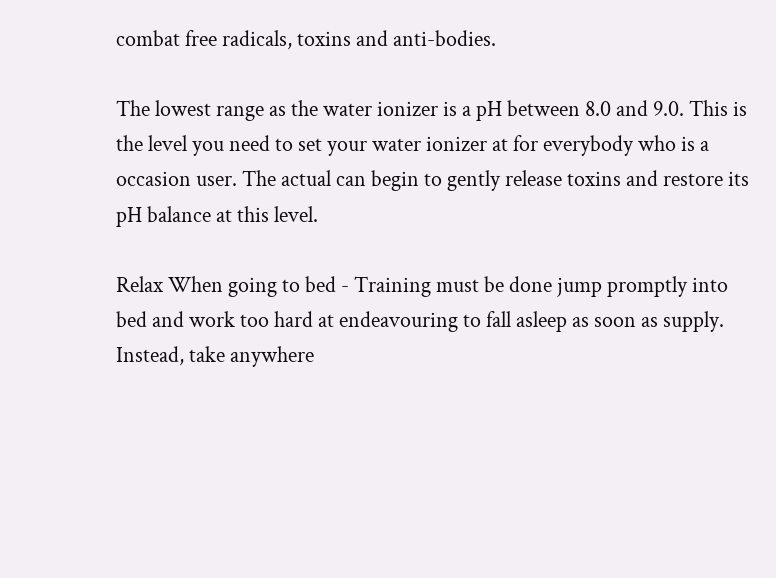combat free radicals, toxins and anti-bodies.

The lowest range as the water ionizer is a pH between 8.0 and 9.0. This is the level you need to set your water ionizer at for everybody who is a occasion user. The actual can begin to gently release toxins and restore its pH balance at this level.

Relax When going to bed - Training must be done jump promptly into bed and work too hard at endeavouring to fall asleep as soon as supply. Instead, take anywhere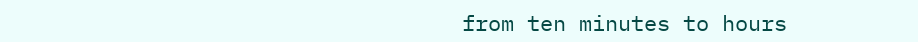from ten minutes to hours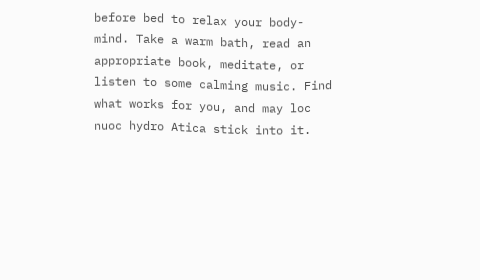before bed to relax your body-mind. Take a warm bath, read an appropriate book, meditate, or listen to some calming music. Find what works for you, and may loc nuoc hydro Atica stick into it.